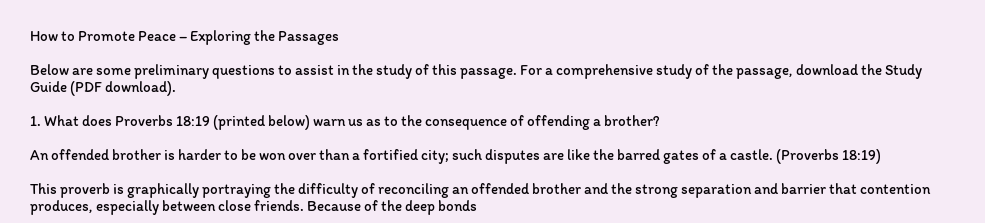How to Promote Peace – Exploring the Passages

Below are some preliminary questions to assist in the study of this passage. For a comprehensive study of the passage, download the Study Guide (PDF download).

1. What does Proverbs 18:19 (printed below) warn us as to the consequence of offending a brother?

An offended brother is harder to be won over than a fortified city; such disputes are like the barred gates of a castle. (Proverbs 18:19)

This proverb is graphically portraying the difficulty of reconciling an offended brother and the strong separation and barrier that contention produces, especially between close friends. Because of the deep bonds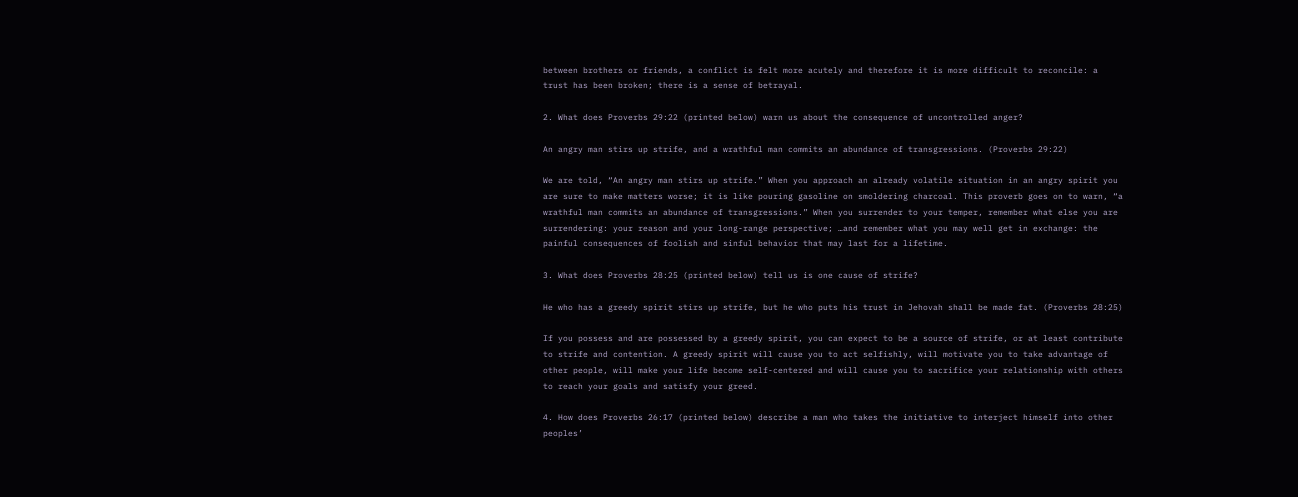between brothers or friends, a conflict is felt more acutely and therefore it is more difficult to reconcile: a trust has been broken; there is a sense of betrayal.

2. What does Proverbs 29:22 (printed below) warn us about the consequence of uncontrolled anger?

An angry man stirs up strife, and a wrathful man commits an abundance of transgressions. (Proverbs 29:22)

We are told, “An angry man stirs up strife.” When you approach an already volatile situation in an angry spirit you are sure to make matters worse; it is like pouring gasoline on smoldering charcoal. This proverb goes on to warn, “a wrathful man commits an abundance of transgressions.” When you surrender to your temper, remember what else you are surrendering: your reason and your long-range perspective; …and remember what you may well get in exchange: the painful consequences of foolish and sinful behavior that may last for a lifetime.

3. What does Proverbs 28:25 (printed below) tell us is one cause of strife?

He who has a greedy spirit stirs up strife, but he who puts his trust in Jehovah shall be made fat. (Proverbs 28:25)

If you possess and are possessed by a greedy spirit, you can expect to be a source of strife, or at least contribute to strife and contention. A greedy spirit will cause you to act selfishly, will motivate you to take advantage of other people, will make your life become self-centered and will cause you to sacrifice your relationship with others to reach your goals and satisfy your greed.

4. How does Proverbs 26:17 (printed below) describe a man who takes the initiative to interject himself into other peoples’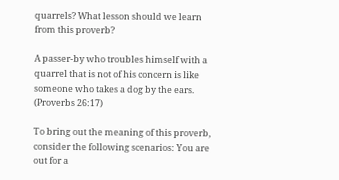quarrels? What lesson should we learn from this proverb?

A passer-by who troubles himself with a quarrel that is not of his concern is like someone who takes a dog by the ears. (Proverbs 26:17)

To bring out the meaning of this proverb, consider the following scenarios: You are out for a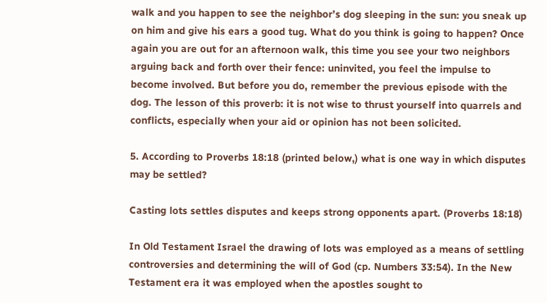walk and you happen to see the neighbor’s dog sleeping in the sun: you sneak up on him and give his ears a good tug. What do you think is going to happen? Once again you are out for an afternoon walk, this time you see your two neighbors arguing back and forth over their fence: uninvited, you feel the impulse to become involved. But before you do, remember the previous episode with the dog. The lesson of this proverb: it is not wise to thrust yourself into quarrels and conflicts, especially when your aid or opinion has not been solicited.

5. According to Proverbs 18:18 (printed below,) what is one way in which disputes may be settled?

Casting lots settles disputes and keeps strong opponents apart. (Proverbs 18:18)

In Old Testament Israel the drawing of lots was employed as a means of settling controversies and determining the will of God (cp. Numbers 33:54). In the New Testament era it was employed when the apostles sought to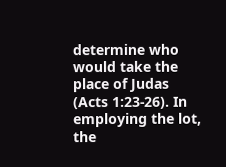determine who would take the place of Judas (Acts 1:23-26). In employing the lot, the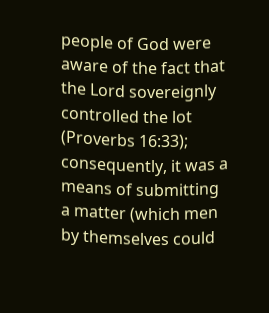people of God were aware of the fact that the Lord sovereignly controlled the lot (Proverbs 16:33); consequently, it was a means of submitting a matter (which men by themselves could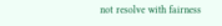not resolve with fairness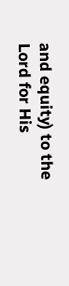and equity) to the Lord for His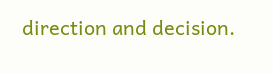direction and decision.